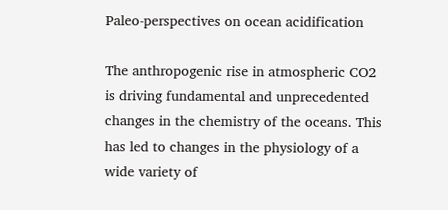Paleo-perspectives on ocean acidification

The anthropogenic rise in atmospheric CO2 is driving fundamental and unprecedented changes in the chemistry of the oceans. This has led to changes in the physiology of a wide variety of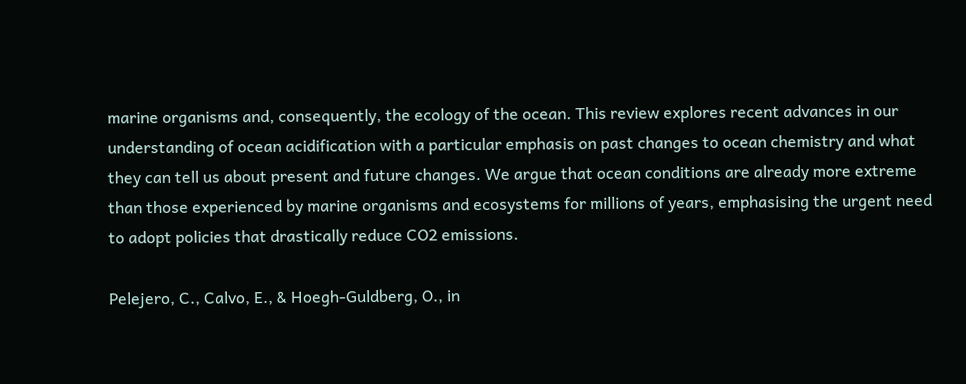marine organisms and, consequently, the ecology of the ocean. This review explores recent advances in our understanding of ocean acidification with a particular emphasis on past changes to ocean chemistry and what they can tell us about present and future changes. We argue that ocean conditions are already more extreme than those experienced by marine organisms and ecosystems for millions of years, emphasising the urgent need to adopt policies that drastically reduce CO2 emissions.

Pelejero, C., Calvo, E., & Hoegh-Guldberg, O., in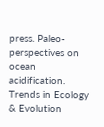press. Paleo-perspectives on ocean acidification. Trends in Ecology & Evolution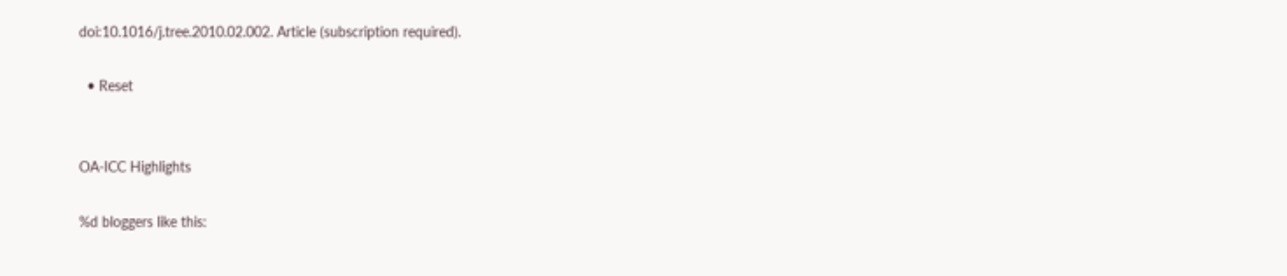doi:10.1016/j.tree.2010.02.002. Article (subscription required).

  • Reset


OA-ICC Highlights

%d bloggers like this: